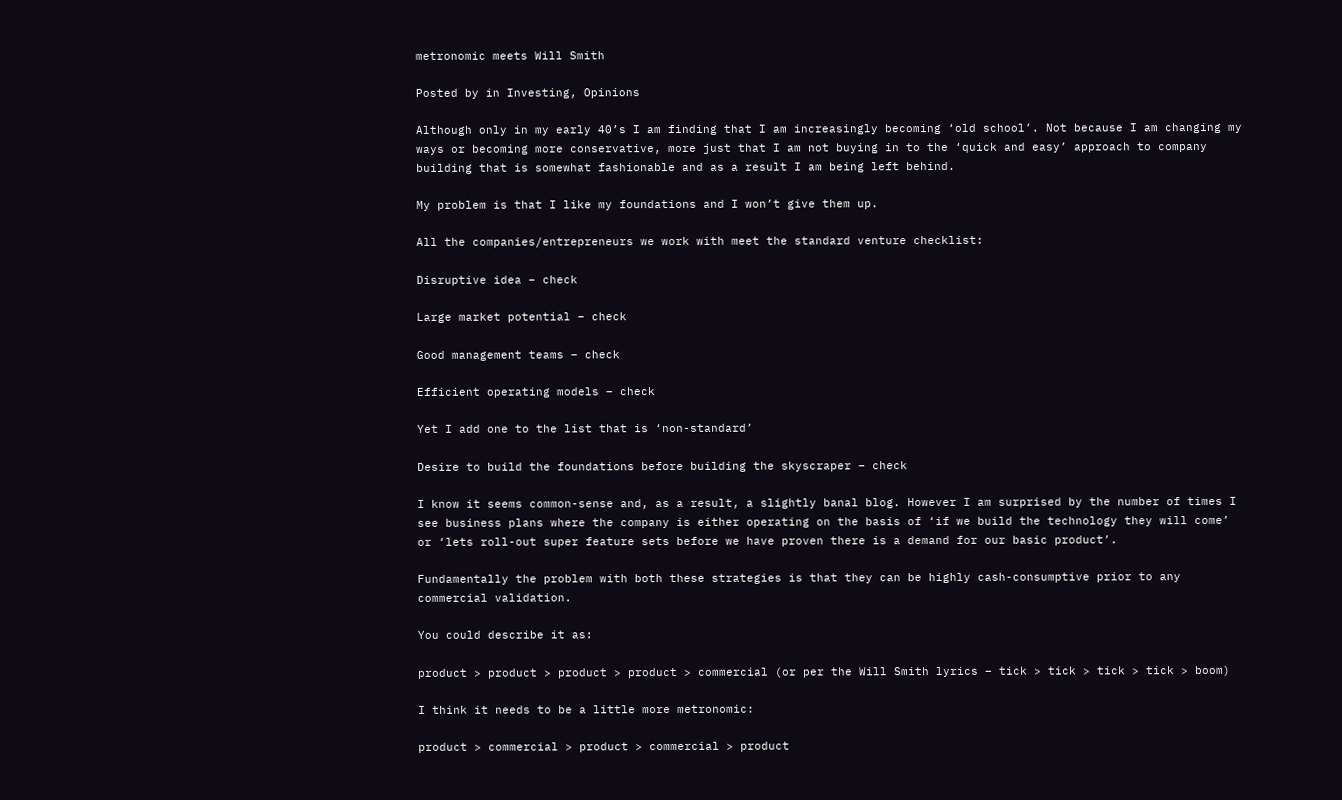metronomic meets Will Smith

Posted by in Investing, Opinions

Although only in my early 40’s I am finding that I am increasingly becoming ‘old school’. Not because I am changing my ways or becoming more conservative, more just that I am not buying in to the ‘quick and easy’ approach to company building that is somewhat fashionable and as a result I am being left behind.

My problem is that I like my foundations and I won’t give them up.

All the companies/entrepreneurs we work with meet the standard venture checklist:

Disruptive idea – check

Large market potential – check

Good management teams – check

Efficient operating models – check

Yet I add one to the list that is ‘non-standard’

Desire to build the foundations before building the skyscraper – check

I know it seems common-sense and, as a result, a slightly banal blog. However I am surprised by the number of times I see business plans where the company is either operating on the basis of ‘if we build the technology they will come’ or ‘lets roll-out super feature sets before we have proven there is a demand for our basic product’.

Fundamentally the problem with both these strategies is that they can be highly cash-consumptive prior to any commercial validation.

You could describe it as:

product > product > product > product > commercial (or per the Will Smith lyrics – tick > tick > tick > tick > boom)

I think it needs to be a little more metronomic:

product > commercial > product > commercial > product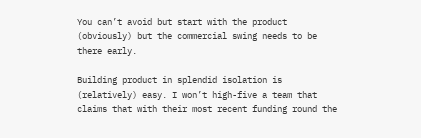You can’t avoid but start with the product (obviously) but the commercial swing needs to be there early.

Building product in splendid isolation is (relatively) easy. I won’t high-five a team that claims that with their most recent funding round the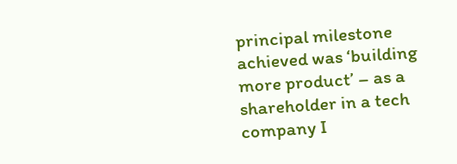principal milestone achieved was ‘building more product’ – as a shareholder in a tech company I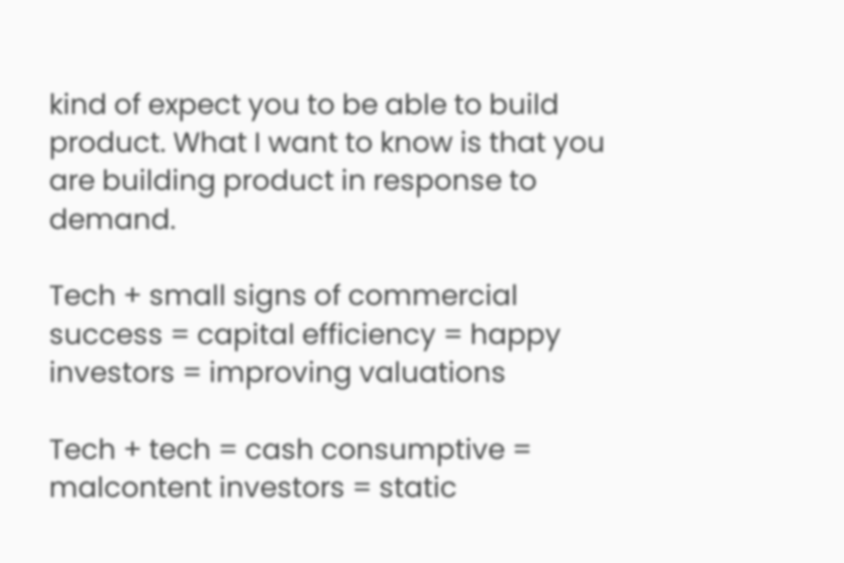kind of expect you to be able to build product. What I want to know is that you are building product in response to demand.

Tech + small signs of commercial success = capital efficiency = happy investors = improving valuations

Tech + tech = cash consumptive = malcontent investors = static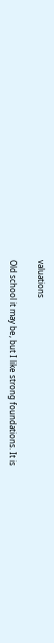valuations

Old school it may be, but I like strong foundations. It is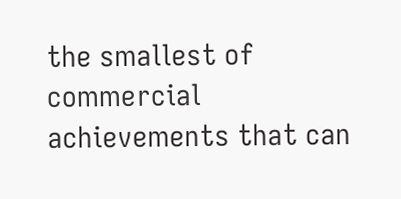the smallest of commercial achievements that can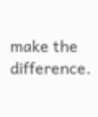make the difference.